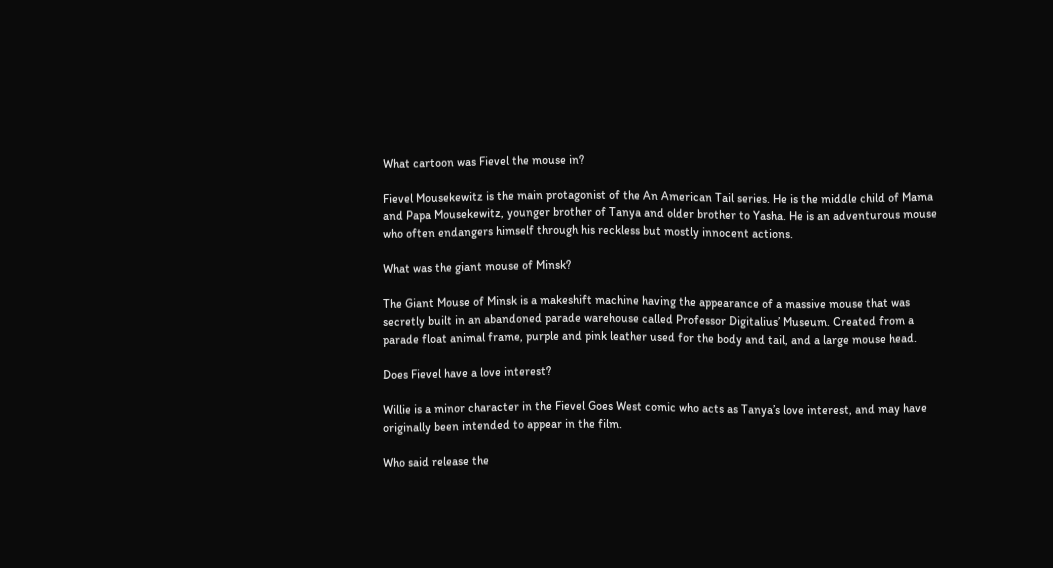What cartoon was Fievel the mouse in?

Fievel Mousekewitz is the main protagonist of the An American Tail series. He is the middle child of Mama and Papa Mousekewitz, younger brother of Tanya and older brother to Yasha. He is an adventurous mouse who often endangers himself through his reckless but mostly innocent actions.

What was the giant mouse of Minsk?

The Giant Mouse of Minsk is a makeshift machine having the appearance of a massive mouse that was secretly built in an abandoned parade warehouse called Professor Digitalius’ Museum. Created from a parade float animal frame, purple and pink leather used for the body and tail, and a large mouse head.

Does Fievel have a love interest?

Willie is a minor character in the Fievel Goes West comic who acts as Tanya’s love interest, and may have originally been intended to appear in the film.

Who said release the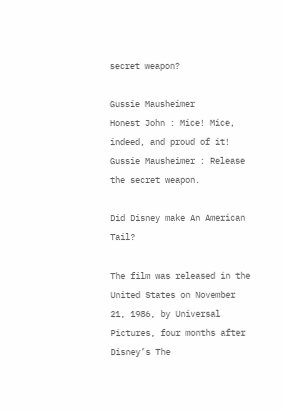secret weapon?

Gussie Mausheimer
Honest John : Mice! Mice, indeed, and proud of it! Gussie Mausheimer : Release the secret weapon.

Did Disney make An American Tail?

The film was released in the United States on November 21, 1986, by Universal Pictures, four months after Disney’s The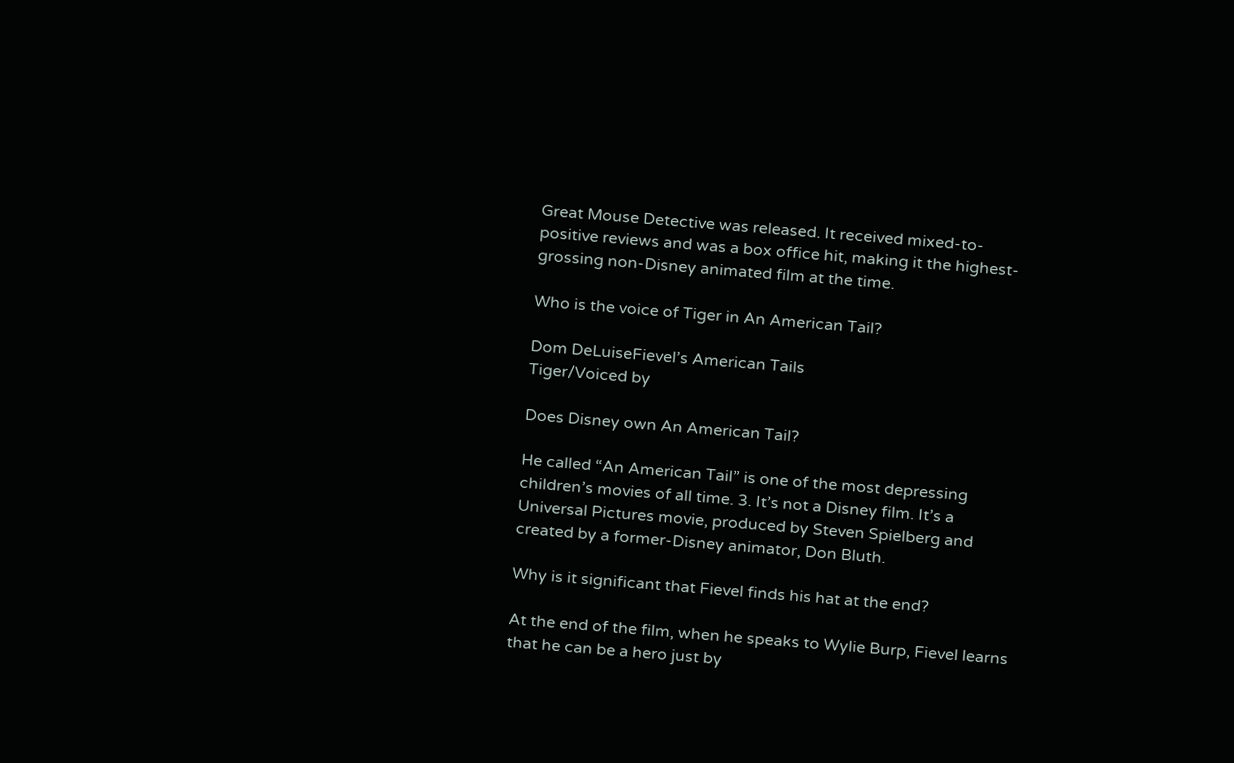Great Mouse Detective was released. It received mixed-to-positive reviews and was a box office hit, making it the highest-grossing non-Disney animated film at the time.

Who is the voice of Tiger in An American Tail?

Dom DeLuiseFievel’s American Tails
Tiger/Voiced by

Does Disney own An American Tail?

He called “An American Tail” is one of the most depressing children’s movies of all time. 3. It’s not a Disney film. It’s a Universal Pictures movie, produced by Steven Spielberg and created by a former-Disney animator, Don Bluth.

Why is it significant that Fievel finds his hat at the end?

At the end of the film, when he speaks to Wylie Burp, Fievel learns that he can be a hero just by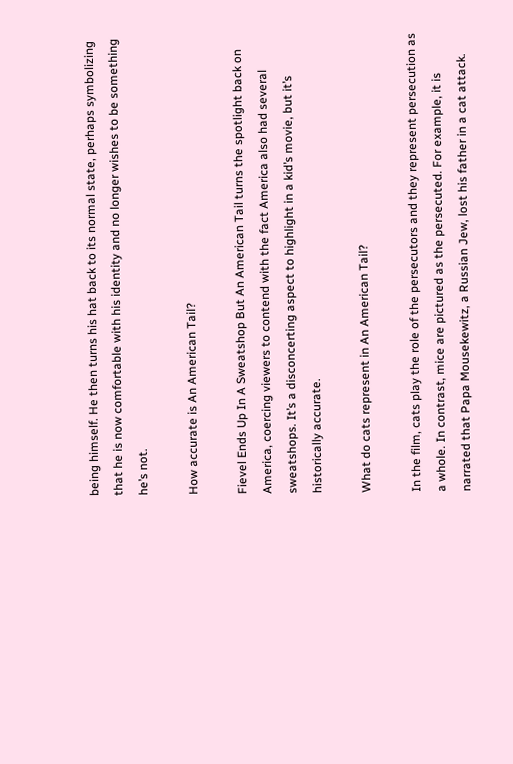being himself. He then turns his hat back to its normal state, perhaps symbolizing that he is now comfortable with his identity and no longer wishes to be something he’s not.

How accurate is An American Tail?

Fievel Ends Up In A Sweatshop But An American Tail turns the spotlight back on America, coercing viewers to contend with the fact America also had several sweatshops. It’s a disconcerting aspect to highlight in a kid’s movie, but it’s historically accurate.

What do cats represent in An American Tail?

In the film, cats play the role of the persecutors and they represent persecution as a whole. In contrast, mice are pictured as the persecuted. For example, it is narrated that Papa Mousekewitz, a Russian Jew, lost his father in a cat attack.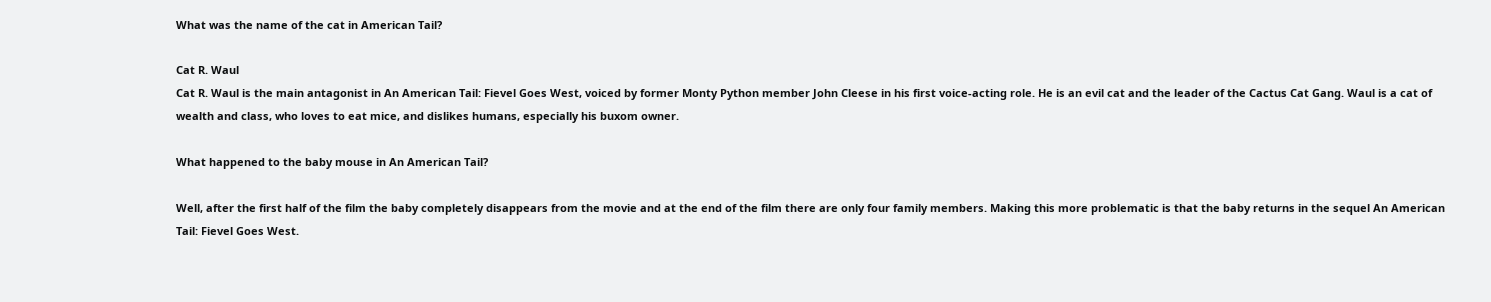What was the name of the cat in American Tail?

Cat R. Waul
Cat R. Waul is the main antagonist in An American Tail: Fievel Goes West, voiced by former Monty Python member John Cleese in his first voice-acting role. He is an evil cat and the leader of the Cactus Cat Gang. Waul is a cat of wealth and class, who loves to eat mice, and dislikes humans, especially his buxom owner.

What happened to the baby mouse in An American Tail?

Well, after the first half of the film the baby completely disappears from the movie and at the end of the film there are only four family members. Making this more problematic is that the baby returns in the sequel An American Tail: Fievel Goes West.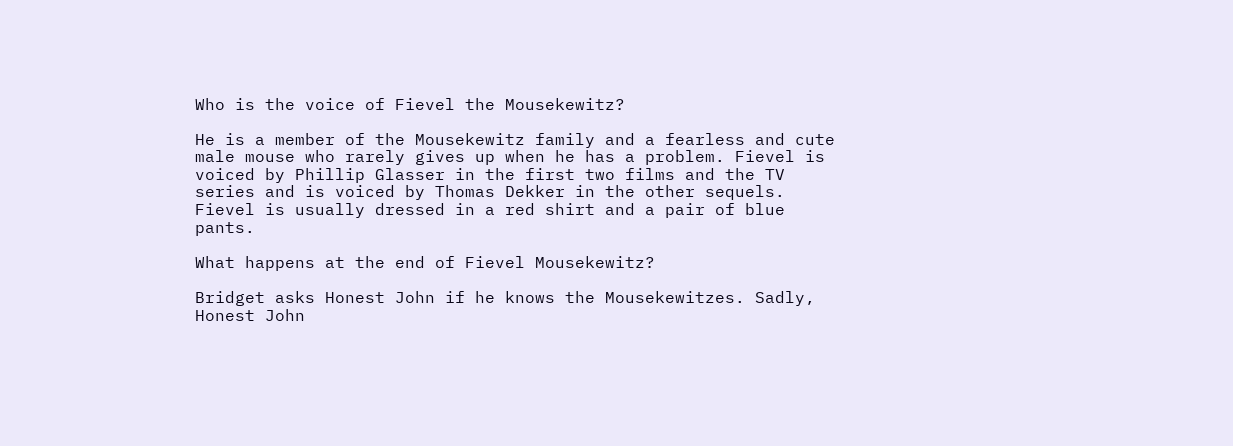Who is the voice of Fievel the Mousekewitz?

He is a member of the Mousekewitz family and a fearless and cute male mouse who rarely gives up when he has a problem. Fievel is voiced by Phillip Glasser in the first two films and the TV series and is voiced by Thomas Dekker in the other sequels. Fievel is usually dressed in a red shirt and a pair of blue pants.

What happens at the end of Fievel Mousekewitz?

Bridget asks Honest John if he knows the Mousekewitzes. Sadly, Honest John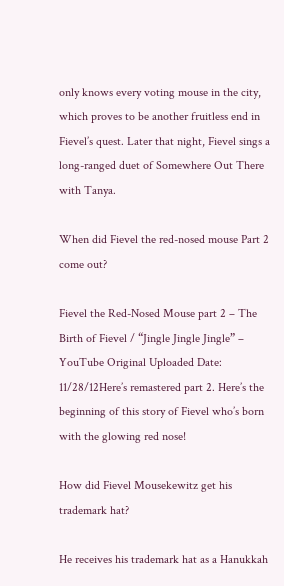only knows every voting mouse in the city, which proves to be another fruitless end in Fievel’s quest. Later that night, Fievel sings a long-ranged duet of Somewhere Out There with Tanya.

When did Fievel the red-nosed mouse Part 2 come out?

Fievel the Red-Nosed Mouse part 2 – The Birth of Fievel / “Jingle Jingle Jingle” – YouTube Original Uploaded Date: 11/28/12Here’s remastered part 2. Here’s the beginning of this story of Fievel who’s born with the glowing red nose!

How did Fievel Mousekewitz get his trademark hat?

He receives his trademark hat as a Hanukkah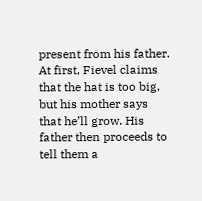present from his father. At first, Fievel claims that the hat is too big, but his mother says that he’ll grow. His father then proceeds to tell them a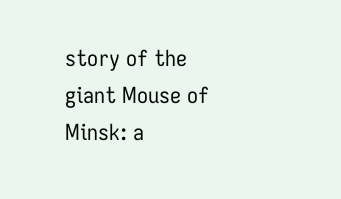story of the giant Mouse of Minsk: a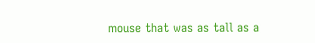mouse that was as tall as a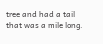tree and had a tail that was a mile long.